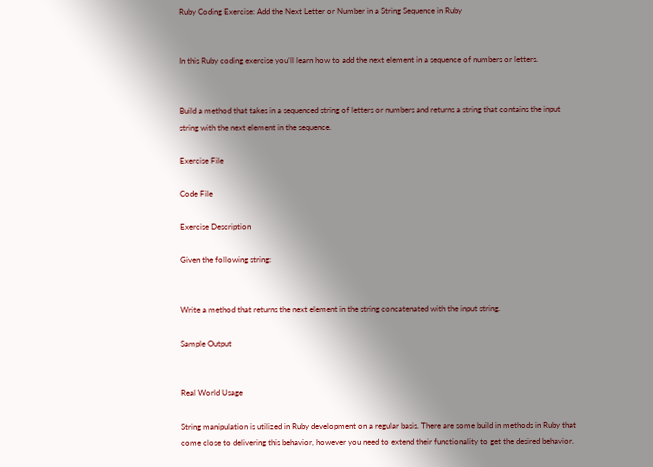Ruby Coding Exercise: Add the Next Letter or Number in a String Sequence in Ruby


In this Ruby coding exercise you’ll learn how to add the next element in a sequence of numbers or letters.


Build a method that takes in a sequenced string of letters or numbers and returns a string that contains the input string with the next element in the sequence.

Exercise File

Code File

Exercise Description

Given the following string:


Write a method that returns the next element in the string concatenated with the input string.

Sample Output


Real World Usage

String manipulation is utilized in Ruby development on a regular basis. There are some build in methods in Ruby that come close to delivering this behavior, however you need to extend their functionality to get the desired behavior.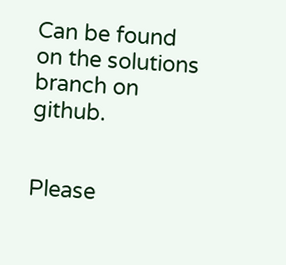Can be found on the solutions branch on github.


Please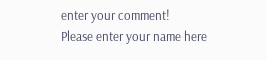enter your comment!
Please enter your name here